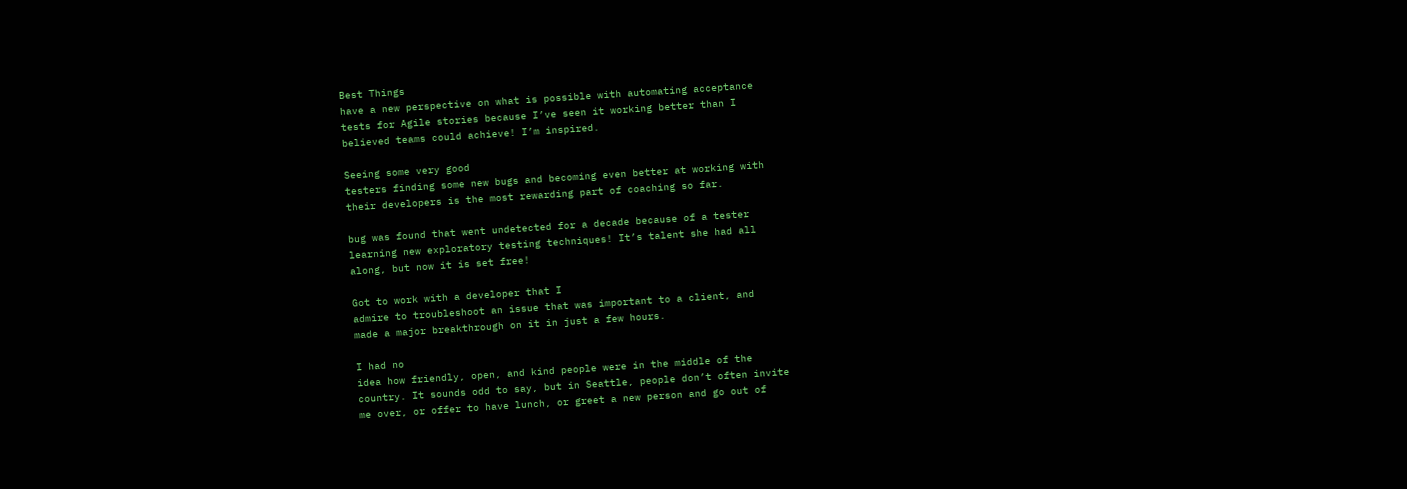Best Things
have a new perspective on what is possible with automating acceptance
tests for Agile stories because I’ve seen it working better than I
believed teams could achieve! I’m inspired.

Seeing some very good
testers finding some new bugs and becoming even better at working with
their developers is the most rewarding part of coaching so far.

bug was found that went undetected for a decade because of a tester
learning new exploratory testing techniques! It’s talent she had all
along, but now it is set free!

Got to work with a developer that I
admire to troubleshoot an issue that was important to a client, and
made a major breakthrough on it in just a few hours.

I had no
idea how friendly, open, and kind people were in the middle of the
country. It sounds odd to say, but in Seattle, people don’t often invite
me over, or offer to have lunch, or greet a new person and go out of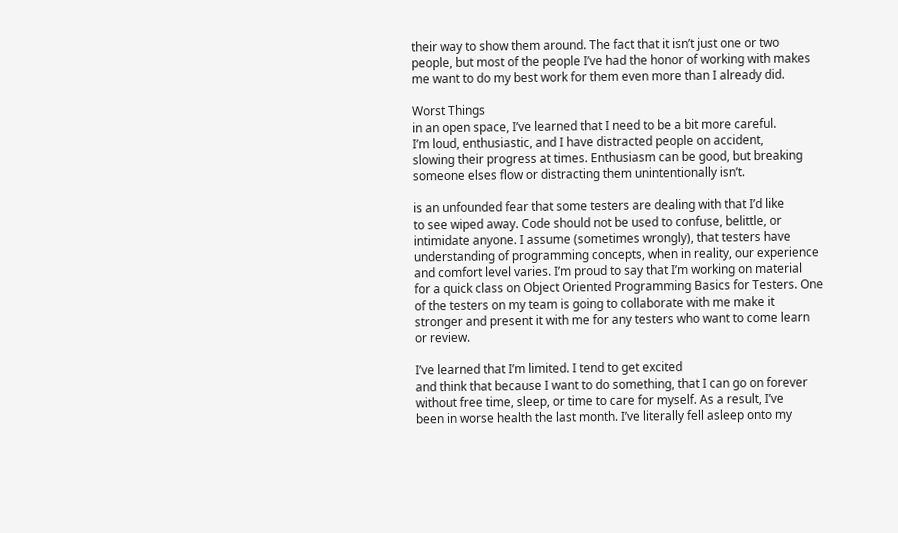their way to show them around. The fact that it isn’t just one or two
people, but most of the people I’ve had the honor of working with makes
me want to do my best work for them even more than I already did.

Worst Things
in an open space, I’ve learned that I need to be a bit more careful.
I’m loud, enthusiastic, and I have distracted people on accident,
slowing their progress at times. Enthusiasm can be good, but breaking
someone elses flow or distracting them unintentionally isn’t.

is an unfounded fear that some testers are dealing with that I’d like
to see wiped away. Code should not be used to confuse, belittle, or
intimidate anyone. I assume (sometimes wrongly), that testers have
understanding of programming concepts, when in reality, our experience
and comfort level varies. I’m proud to say that I’m working on material
for a quick class on Object Oriented Programming Basics for Testers. One
of the testers on my team is going to collaborate with me make it
stronger and present it with me for any testers who want to come learn
or review.

I’ve learned that I’m limited. I tend to get excited
and think that because I want to do something, that I can go on forever
without free time, sleep, or time to care for myself. As a result, I’ve
been in worse health the last month. I’ve literally fell asleep onto my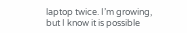laptop twice. I’m growing, but I know it is possible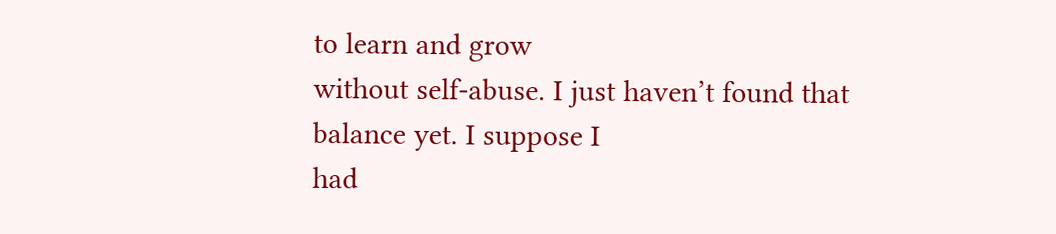to learn and grow
without self-abuse. I just haven’t found that balance yet. I suppose I
had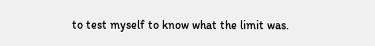to test myself to know what the limit was.